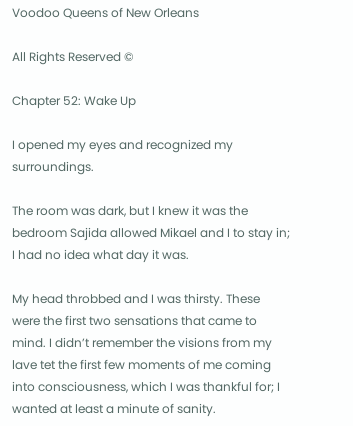Voodoo Queens of New Orleans

All Rights Reserved ©

Chapter 52: Wake Up

I opened my eyes and recognized my surroundings.

The room was dark, but I knew it was the bedroom Sajida allowed Mikael and I to stay in; I had no idea what day it was.

My head throbbed and I was thirsty. These were the first two sensations that came to mind. I didn’t remember the visions from my lave tet the first few moments of me coming into consciousness, which I was thankful for; I wanted at least a minute of sanity.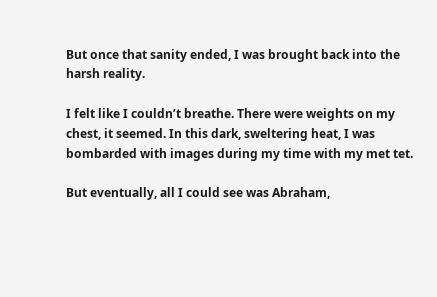But once that sanity ended, I was brought back into the harsh reality.

I felt like I couldn’t breathe. There were weights on my chest, it seemed. In this dark, sweltering heat, I was bombarded with images during my time with my met tet.

But eventually, all I could see was Abraham,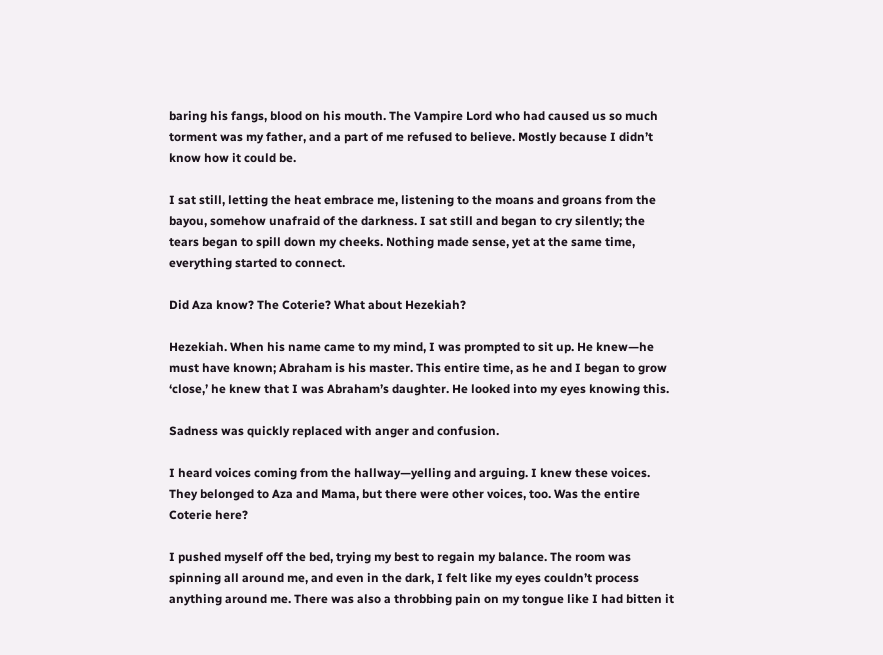baring his fangs, blood on his mouth. The Vampire Lord who had caused us so much torment was my father, and a part of me refused to believe. Mostly because I didn’t know how it could be.

I sat still, letting the heat embrace me, listening to the moans and groans from the bayou, somehow unafraid of the darkness. I sat still and began to cry silently; the tears began to spill down my cheeks. Nothing made sense, yet at the same time, everything started to connect.

Did Aza know? The Coterie? What about Hezekiah?

Hezekiah. When his name came to my mind, I was prompted to sit up. He knew—he must have known; Abraham is his master. This entire time, as he and I began to grow ‘close,’ he knew that I was Abraham’s daughter. He looked into my eyes knowing this.

Sadness was quickly replaced with anger and confusion.

I heard voices coming from the hallway—yelling and arguing. I knew these voices. They belonged to Aza and Mama, but there were other voices, too. Was the entire Coterie here?

I pushed myself off the bed, trying my best to regain my balance. The room was spinning all around me, and even in the dark, I felt like my eyes couldn’t process anything around me. There was also a throbbing pain on my tongue like I had bitten it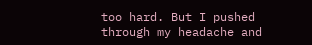too hard. But I pushed through my headache and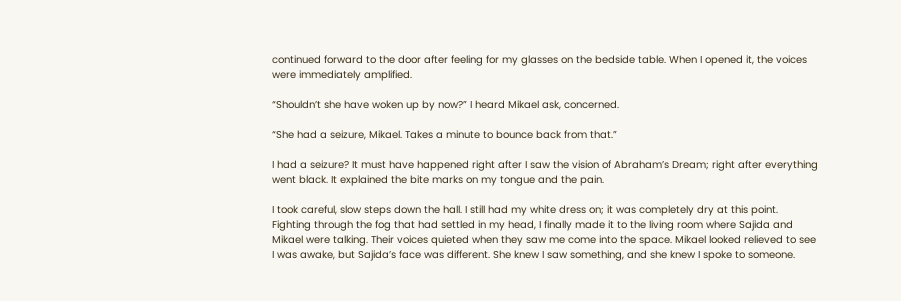continued forward to the door after feeling for my glasses on the bedside table. When I opened it, the voices were immediately amplified.

“Shouldn’t she have woken up by now?” I heard Mikael ask, concerned.

“She had a seizure, Mikael. Takes a minute to bounce back from that.”

I had a seizure? It must have happened right after I saw the vision of Abraham’s Dream; right after everything went black. It explained the bite marks on my tongue and the pain.

I took careful, slow steps down the hall. I still had my white dress on; it was completely dry at this point. Fighting through the fog that had settled in my head, I finally made it to the living room where Sajida and Mikael were talking. Their voices quieted when they saw me come into the space. Mikael looked relieved to see I was awake, but Sajida’s face was different. She knew I saw something, and she knew I spoke to someone.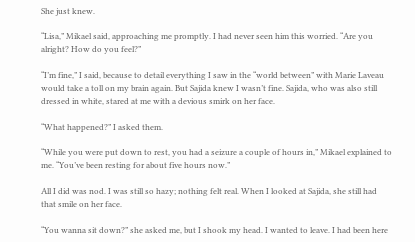She just knew.

“Lisa,” Mikael said, approaching me promptly. I had never seen him this worried. “Are you alright? How do you feel?”

“I’m fine,” I said, because to detail everything I saw in the “world between” with Marie Laveau would take a toll on my brain again. But Sajida knew I wasn’t fine. Sajida, who was also still dressed in white, stared at me with a devious smirk on her face.

“What happened?” I asked them.

“While you were put down to rest, you had a seizure a couple of hours in,” Mikael explained to me. “You’ve been resting for about five hours now.”

All I did was nod. I was still so hazy; nothing felt real. When I looked at Sajida, she still had that smile on her face.

“You wanna sit down?” she asked me, but I shook my head. I wanted to leave. I had been here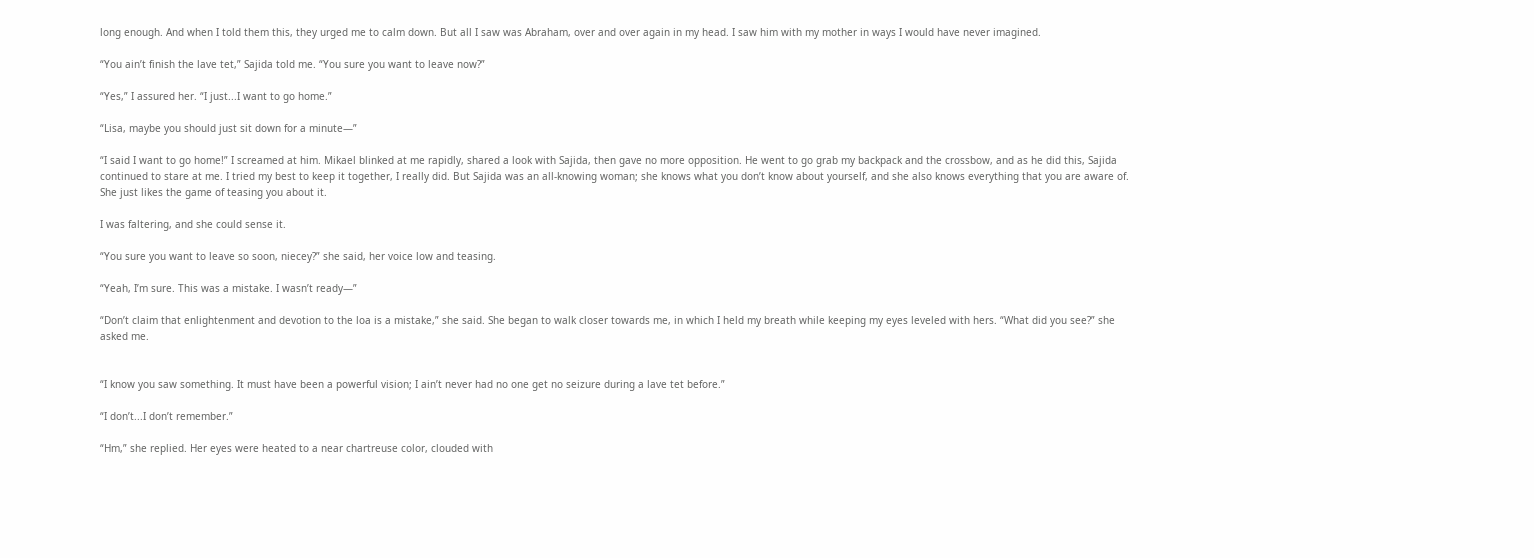long enough. And when I told them this, they urged me to calm down. But all I saw was Abraham, over and over again in my head. I saw him with my mother in ways I would have never imagined.

“You ain’t finish the lave tet,” Sajida told me. “You sure you want to leave now?”

“Yes,” I assured her. “I just...I want to go home.”

“Lisa, maybe you should just sit down for a minute—”

“I said I want to go home!” I screamed at him. Mikael blinked at me rapidly, shared a look with Sajida, then gave no more opposition. He went to go grab my backpack and the crossbow, and as he did this, Sajida continued to stare at me. I tried my best to keep it together, I really did. But Sajida was an all-knowing woman; she knows what you don’t know about yourself, and she also knows everything that you are aware of. She just likes the game of teasing you about it.

I was faltering, and she could sense it.

“You sure you want to leave so soon, niecey?” she said, her voice low and teasing.

“Yeah, I’m sure. This was a mistake. I wasn’t ready—”

“Don’t claim that enlightenment and devotion to the loa is a mistake,” she said. She began to walk closer towards me, in which I held my breath while keeping my eyes leveled with hers. “What did you see?” she asked me.


“I know you saw something. It must have been a powerful vision; I ain’t never had no one get no seizure during a lave tet before.”

“I don’t...I don’t remember.”

“Hm,” she replied. Her eyes were heated to a near chartreuse color, clouded with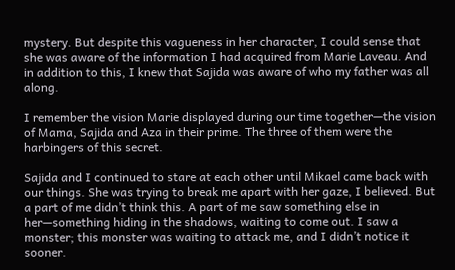mystery. But despite this vagueness in her character, I could sense that she was aware of the information I had acquired from Marie Laveau. And in addition to this, I knew that Sajida was aware of who my father was all along.

I remember the vision Marie displayed during our time together—the vision of Mama, Sajida and Aza in their prime. The three of them were the harbingers of this secret.

Sajida and I continued to stare at each other until Mikael came back with our things. She was trying to break me apart with her gaze, I believed. But a part of me didn’t think this. A part of me saw something else in her—something hiding in the shadows, waiting to come out. I saw a monster; this monster was waiting to attack me, and I didn’t notice it sooner.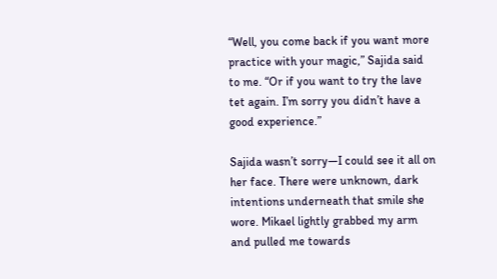“Well, you come back if you want more practice with your magic,” Sajida said to me. “Or if you want to try the lave tet again. I’m sorry you didn’t have a good experience.”

Sajida wasn’t sorry—I could see it all on her face. There were unknown, dark intentions underneath that smile she wore. Mikael lightly grabbed my arm and pulled me towards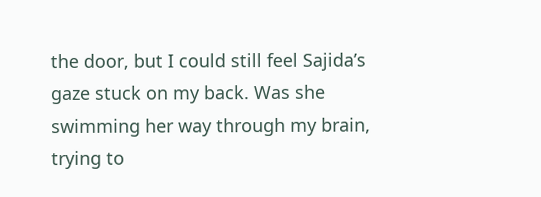the door, but I could still feel Sajida’s gaze stuck on my back. Was she swimming her way through my brain, trying to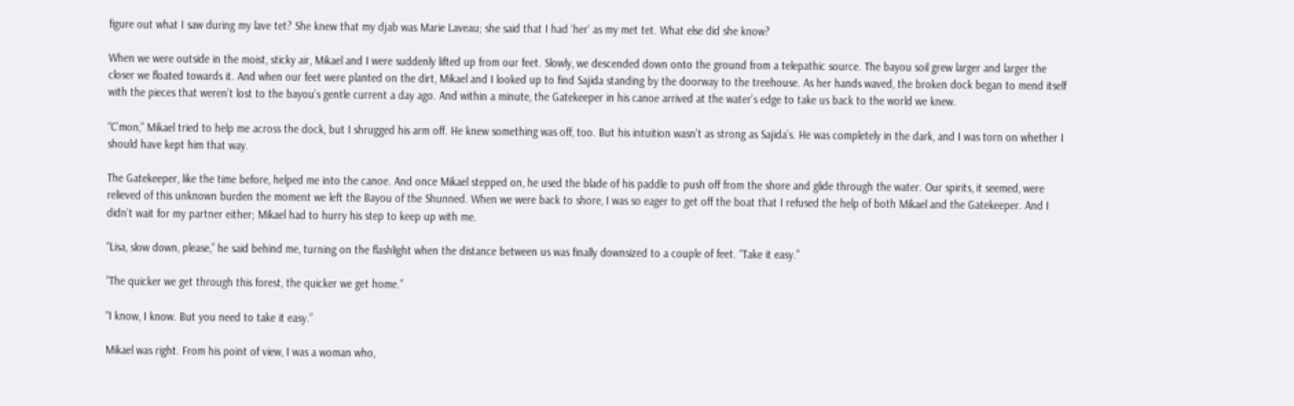figure out what I saw during my lave tet? She knew that my djab was Marie Laveau; she said that I had ‘her’ as my met tet. What else did she know?

When we were outside in the moist, sticky air, Mikael and I were suddenly lifted up from our feet. Slowly, we descended down onto the ground from a telepathic source. The bayou soil grew larger and larger the closer we floated towards it. And when our feet were planted on the dirt, Mikael and I looked up to find Sajida standing by the doorway to the treehouse. As her hands waved, the broken dock began to mend itself with the pieces that weren’t lost to the bayou’s gentle current a day ago. And within a minute, the Gatekeeper in his canoe arrived at the water’s edge to take us back to the world we knew.

“C’mon,” Mikael tried to help me across the dock, but I shrugged his arm off. He knew something was off, too. But his intuition wasn’t as strong as Sajida’s. He was completely in the dark, and I was torn on whether I should have kept him that way.

The Gatekeeper, like the time before, helped me into the canoe. And once Mikael stepped on, he used the blade of his paddle to push off from the shore and glide through the water. Our spirits, it seemed, were relieved of this unknown burden the moment we left the Bayou of the Shunned. When we were back to shore, I was so eager to get off the boat that I refused the help of both Mikael and the Gatekeeper. And I didn’t wait for my partner either; Mikael had to hurry his step to keep up with me.

“Lisa, slow down, please,” he said behind me, turning on the flashlight when the distance between us was finally downsized to a couple of feet. “Take it easy.”

“The quicker we get through this forest, the quicker we get home.”

“I know, I know. But you need to take it easy.”

Mikael was right. From his point of view, I was a woman who,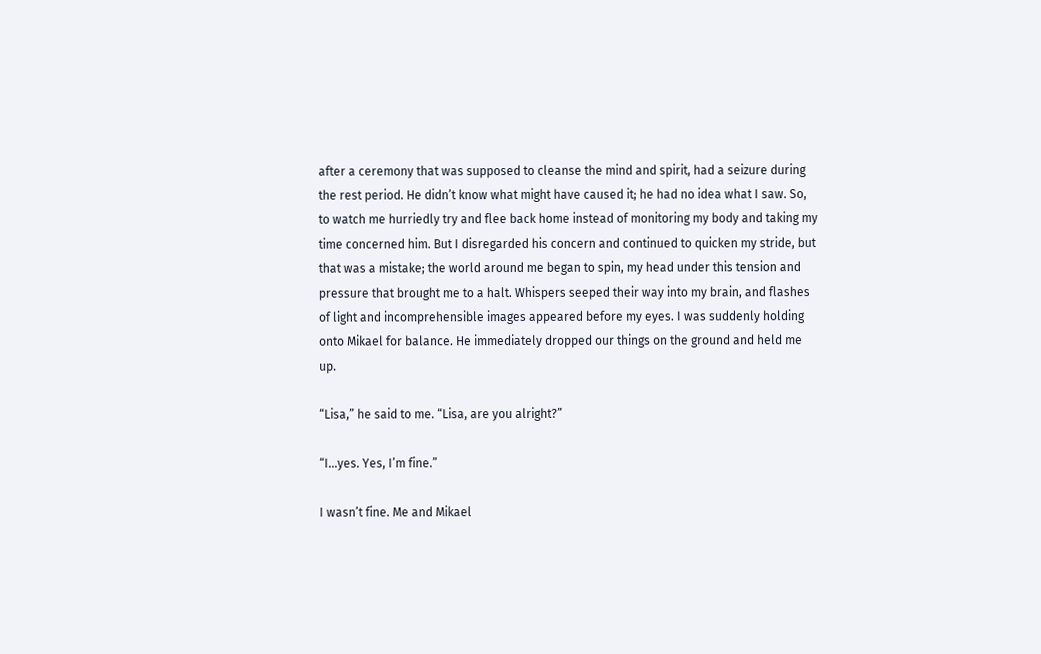after a ceremony that was supposed to cleanse the mind and spirit, had a seizure during the rest period. He didn’t know what might have caused it; he had no idea what I saw. So, to watch me hurriedly try and flee back home instead of monitoring my body and taking my time concerned him. But I disregarded his concern and continued to quicken my stride, but that was a mistake; the world around me began to spin, my head under this tension and pressure that brought me to a halt. Whispers seeped their way into my brain, and flashes of light and incomprehensible images appeared before my eyes. I was suddenly holding onto Mikael for balance. He immediately dropped our things on the ground and held me up.

“Lisa,” he said to me. “Lisa, are you alright?”

“I...yes. Yes, I’m fine.”

I wasn’t fine. Me and Mikael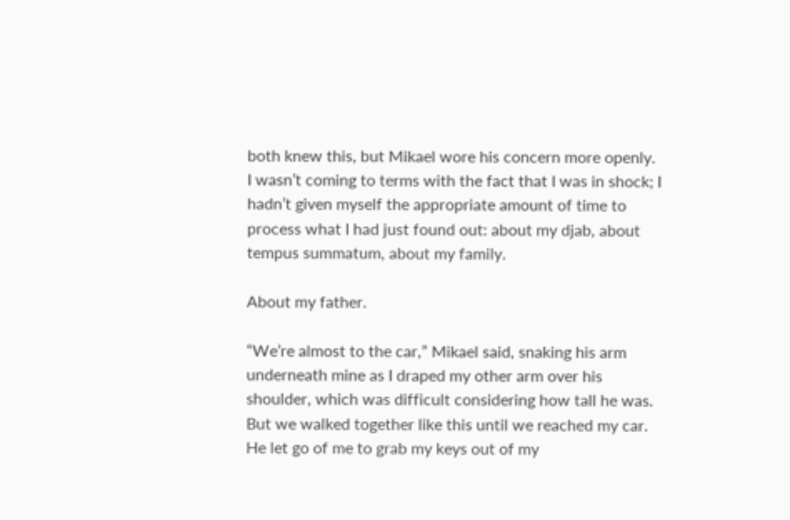both knew this, but Mikael wore his concern more openly. I wasn’t coming to terms with the fact that I was in shock; I hadn’t given myself the appropriate amount of time to process what I had just found out: about my djab, about tempus summatum, about my family.

About my father.

“We’re almost to the car,” Mikael said, snaking his arm underneath mine as I draped my other arm over his shoulder, which was difficult considering how tall he was. But we walked together like this until we reached my car. He let go of me to grab my keys out of my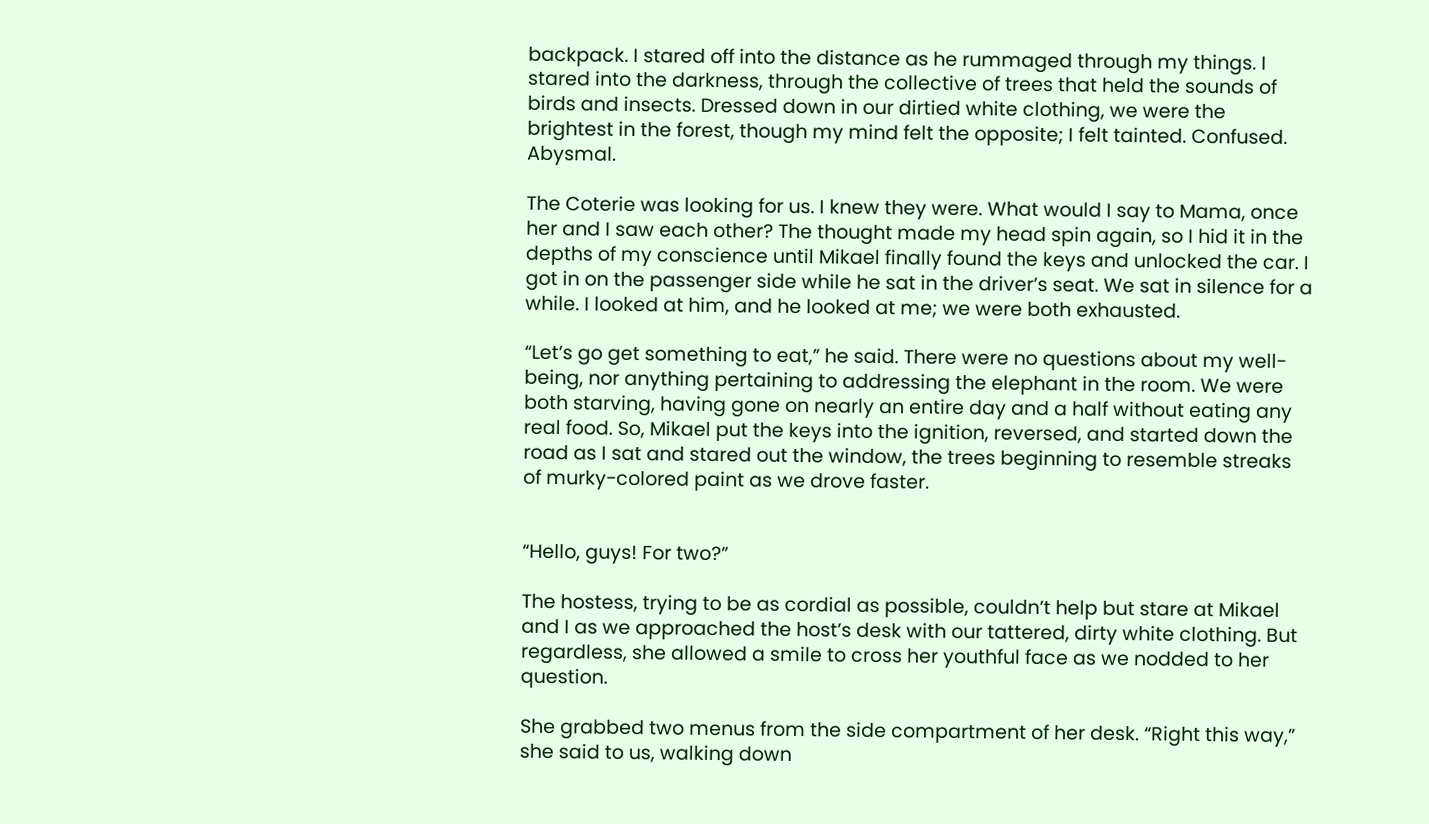backpack. I stared off into the distance as he rummaged through my things. I stared into the darkness, through the collective of trees that held the sounds of birds and insects. Dressed down in our dirtied white clothing, we were the brightest in the forest, though my mind felt the opposite; I felt tainted. Confused. Abysmal.

The Coterie was looking for us. I knew they were. What would I say to Mama, once her and I saw each other? The thought made my head spin again, so I hid it in the depths of my conscience until Mikael finally found the keys and unlocked the car. I got in on the passenger side while he sat in the driver’s seat. We sat in silence for a while. I looked at him, and he looked at me; we were both exhausted.

“Let’s go get something to eat,” he said. There were no questions about my well-being, nor anything pertaining to addressing the elephant in the room. We were both starving, having gone on nearly an entire day and a half without eating any real food. So, Mikael put the keys into the ignition, reversed, and started down the road as I sat and stared out the window, the trees beginning to resemble streaks of murky-colored paint as we drove faster.


“Hello, guys! For two?”

The hostess, trying to be as cordial as possible, couldn’t help but stare at Mikael and I as we approached the host’s desk with our tattered, dirty white clothing. But regardless, she allowed a smile to cross her youthful face as we nodded to her question.

She grabbed two menus from the side compartment of her desk. “Right this way,” she said to us, walking down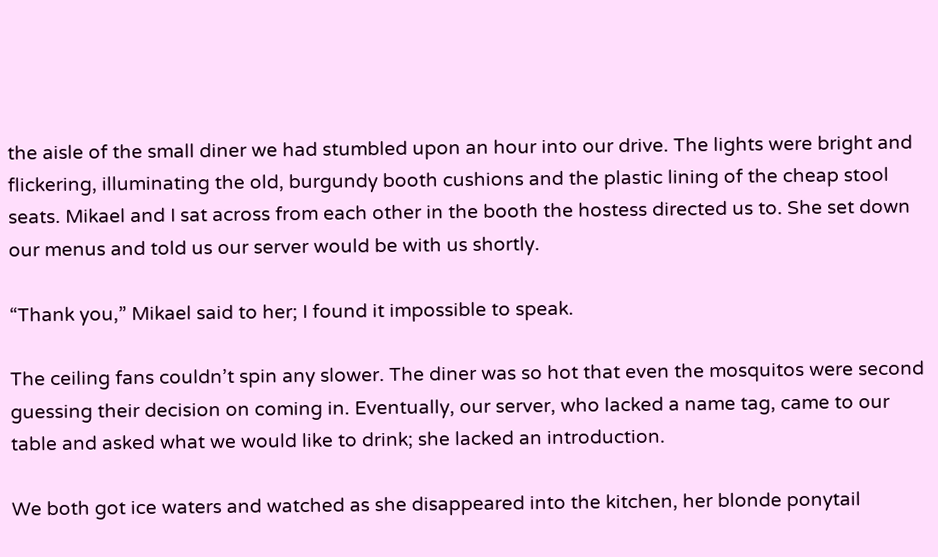the aisle of the small diner we had stumbled upon an hour into our drive. The lights were bright and flickering, illuminating the old, burgundy booth cushions and the plastic lining of the cheap stool seats. Mikael and I sat across from each other in the booth the hostess directed us to. She set down our menus and told us our server would be with us shortly.

“Thank you,” Mikael said to her; I found it impossible to speak.

The ceiling fans couldn’t spin any slower. The diner was so hot that even the mosquitos were second guessing their decision on coming in. Eventually, our server, who lacked a name tag, came to our table and asked what we would like to drink; she lacked an introduction.

We both got ice waters and watched as she disappeared into the kitchen, her blonde ponytail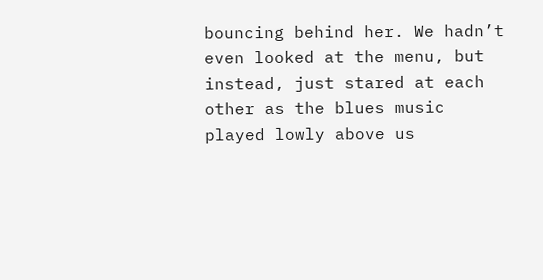bouncing behind her. We hadn’t even looked at the menu, but instead, just stared at each other as the blues music played lowly above us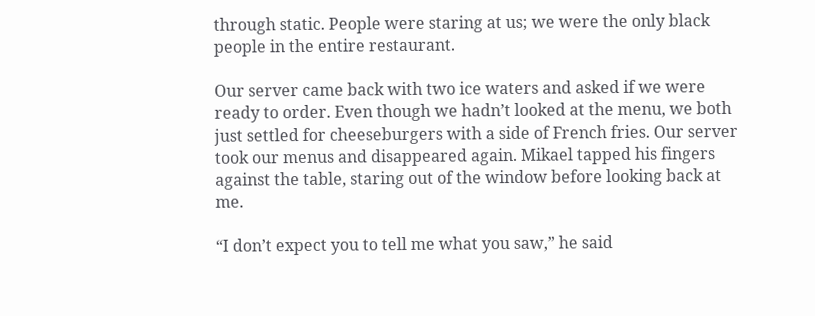through static. People were staring at us; we were the only black people in the entire restaurant.

Our server came back with two ice waters and asked if we were ready to order. Even though we hadn’t looked at the menu, we both just settled for cheeseburgers with a side of French fries. Our server took our menus and disappeared again. Mikael tapped his fingers against the table, staring out of the window before looking back at me.

“I don’t expect you to tell me what you saw,” he said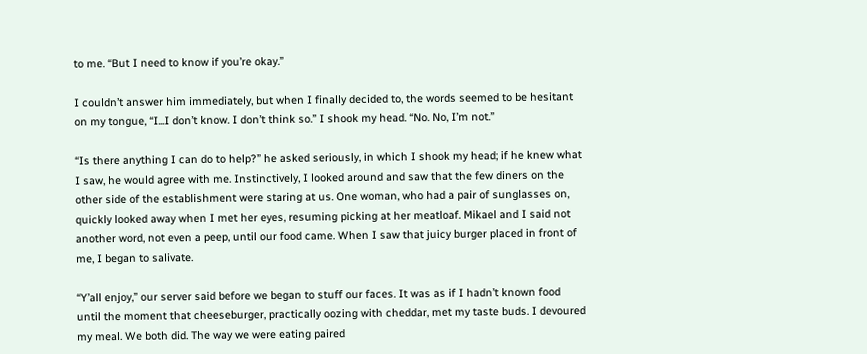to me. “But I need to know if you’re okay.”

I couldn’t answer him immediately, but when I finally decided to, the words seemed to be hesitant on my tongue, “I...I don’t know. I don’t think so.” I shook my head. “No. No, I’m not.”

“Is there anything I can do to help?” he asked seriously, in which I shook my head; if he knew what I saw, he would agree with me. Instinctively, I looked around and saw that the few diners on the other side of the establishment were staring at us. One woman, who had a pair of sunglasses on, quickly looked away when I met her eyes, resuming picking at her meatloaf. Mikael and I said not another word, not even a peep, until our food came. When I saw that juicy burger placed in front of me, I began to salivate.

“Y’all enjoy,” our server said before we began to stuff our faces. It was as if I hadn’t known food until the moment that cheeseburger, practically oozing with cheddar, met my taste buds. I devoured my meal. We both did. The way we were eating paired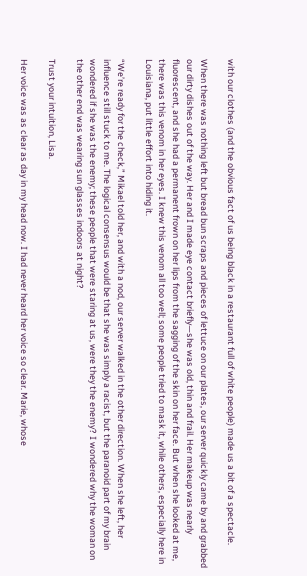with our clothes (and the obvious fact of us being black in a restaurant full of white people) made us a bit of a spectacle.

When there was nothing left but bread bun scraps and pieces of lettuce on our plates, our server quickly came by and grabbed our dirty dishes out of the way. Her and I made eye contact briefly—she was old, thin and frail. Her makeup was nearly fluorescent, and she had a permanent frown on her lips from the sagging of the skin on her face. But when she looked at me, there was this venom in her eyes. I knew this venom all too well; some people tried to mask it, while others, especially here in Louisiana, put little effort into hiding it.

“We’re ready for the check,” Mikael told her, and with a nod, our server walked in the other direction. When she left, her influence still stuck to me. The logical consensus would be that she was simply a racist, but the paranoid part of my brain wondered if she was the enemy; these people that were staring at us, were they the enemy? I wondered why the woman on the other end was wearing sun glasses indoors at night?

Trust your intuition, Lisa.

Her voice was as clear as day in my head now. I had never heard her voice so clear. Marie, whose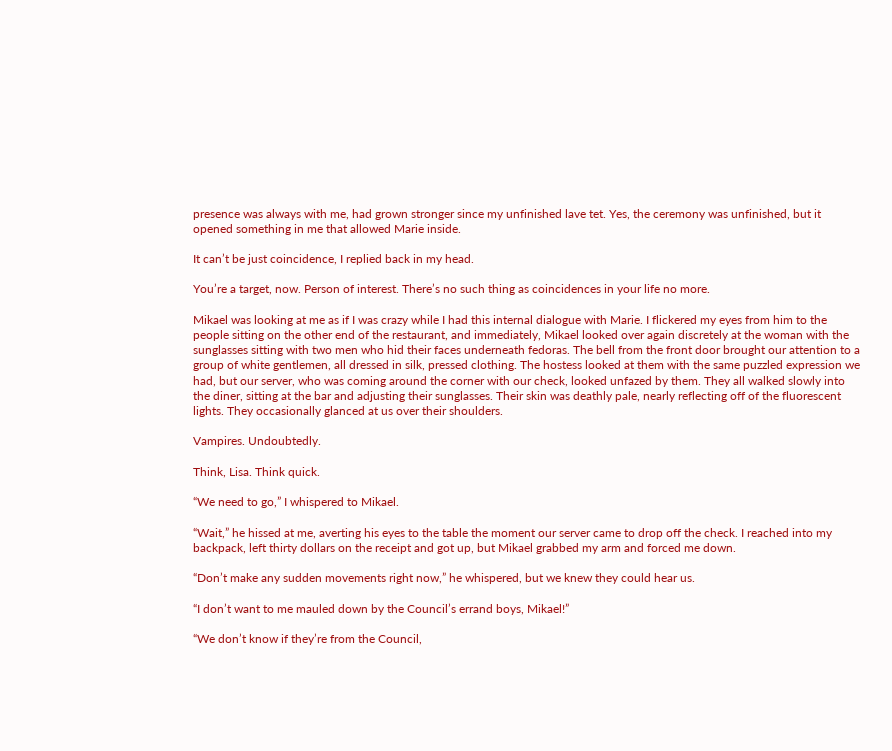presence was always with me, had grown stronger since my unfinished lave tet. Yes, the ceremony was unfinished, but it opened something in me that allowed Marie inside.

It can’t be just coincidence, I replied back in my head.

You’re a target, now. Person of interest. There’s no such thing as coincidences in your life no more.

Mikael was looking at me as if I was crazy while I had this internal dialogue with Marie. I flickered my eyes from him to the people sitting on the other end of the restaurant, and immediately, Mikael looked over again discretely at the woman with the sunglasses sitting with two men who hid their faces underneath fedoras. The bell from the front door brought our attention to a group of white gentlemen, all dressed in silk, pressed clothing. The hostess looked at them with the same puzzled expression we had, but our server, who was coming around the corner with our check, looked unfazed by them. They all walked slowly into the diner, sitting at the bar and adjusting their sunglasses. Their skin was deathly pale, nearly reflecting off of the fluorescent lights. They occasionally glanced at us over their shoulders.

Vampires. Undoubtedly.

Think, Lisa. Think quick.

“We need to go,” I whispered to Mikael.

“Wait,” he hissed at me, averting his eyes to the table the moment our server came to drop off the check. I reached into my backpack, left thirty dollars on the receipt and got up, but Mikael grabbed my arm and forced me down.

“Don’t make any sudden movements right now,” he whispered, but we knew they could hear us.

“I don’t want to me mauled down by the Council’s errand boys, Mikael!”

“We don’t know if they’re from the Council,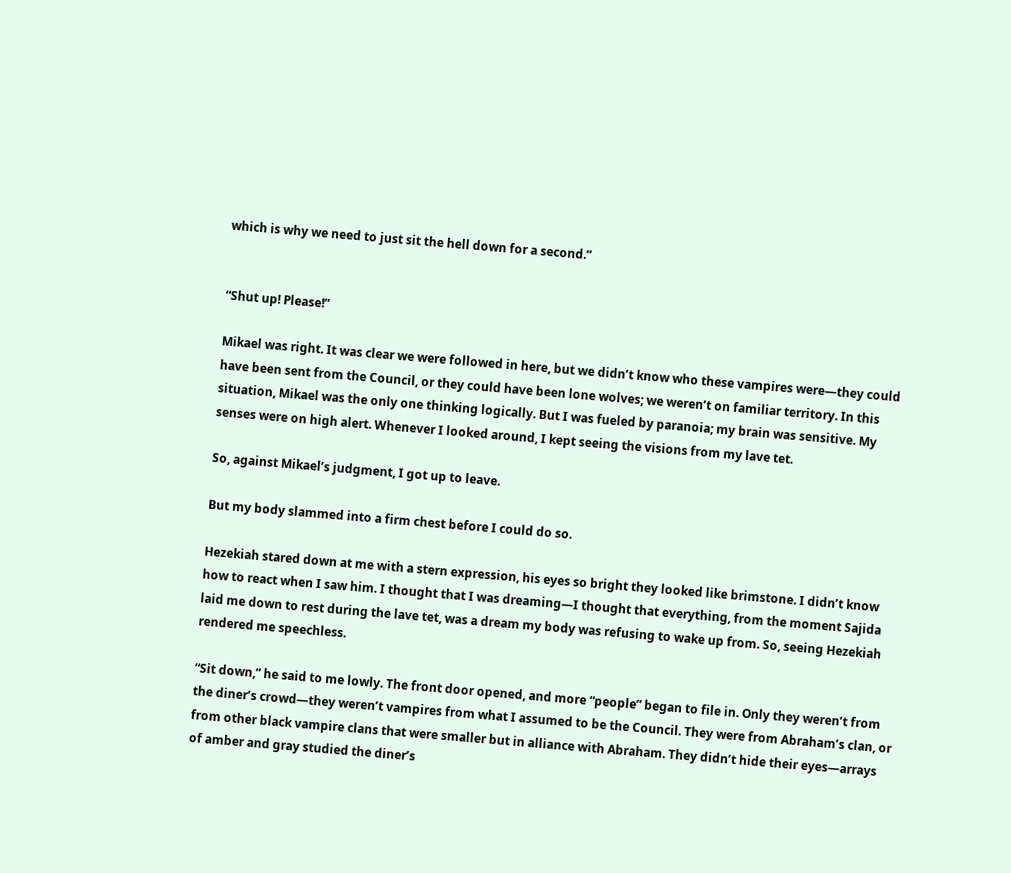which is why we need to just sit the hell down for a second.”


“Shut up! Please!”

Mikael was right. It was clear we were followed in here, but we didn’t know who these vampires were—they could have been sent from the Council, or they could have been lone wolves; we weren’t on familiar territory. In this situation, Mikael was the only one thinking logically. But I was fueled by paranoia; my brain was sensitive. My senses were on high alert. Whenever I looked around, I kept seeing the visions from my lave tet.

So, against Mikael’s judgment, I got up to leave.

But my body slammed into a firm chest before I could do so.

Hezekiah stared down at me with a stern expression, his eyes so bright they looked like brimstone. I didn’t know how to react when I saw him. I thought that I was dreaming—I thought that everything, from the moment Sajida laid me down to rest during the lave tet, was a dream my body was refusing to wake up from. So, seeing Hezekiah rendered me speechless.

“Sit down,” he said to me lowly. The front door opened, and more “people” began to file in. Only they weren’t from the diner’s crowd—they weren’t vampires from what I assumed to be the Council. They were from Abraham’s clan, or from other black vampire clans that were smaller but in alliance with Abraham. They didn’t hide their eyes—arrays of amber and gray studied the diner’s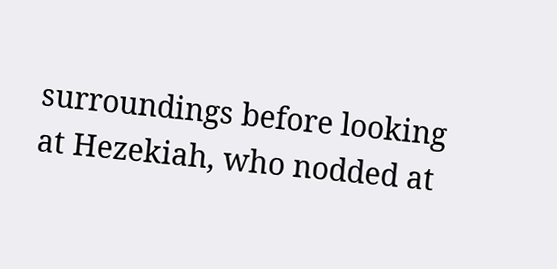surroundings before looking at Hezekiah, who nodded at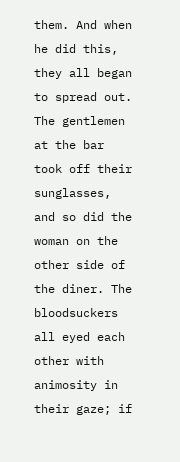them. And when he did this, they all began to spread out. The gentlemen at the bar took off their sunglasses, and so did the woman on the other side of the diner. The bloodsuckers all eyed each other with animosity in their gaze; if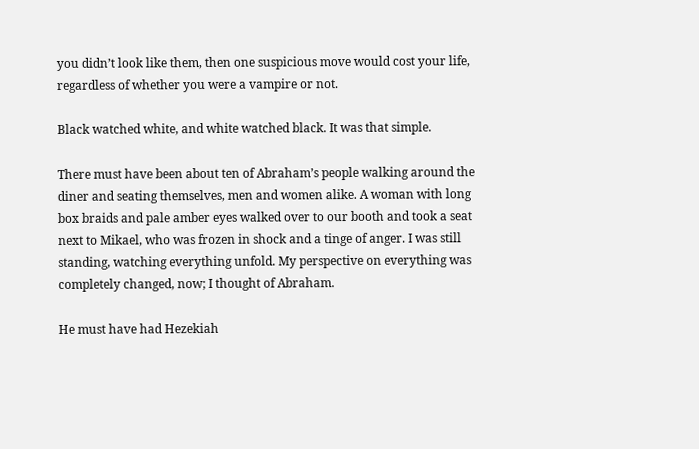you didn’t look like them, then one suspicious move would cost your life, regardless of whether you were a vampire or not.

Black watched white, and white watched black. It was that simple.

There must have been about ten of Abraham’s people walking around the diner and seating themselves, men and women alike. A woman with long box braids and pale amber eyes walked over to our booth and took a seat next to Mikael, who was frozen in shock and a tinge of anger. I was still standing, watching everything unfold. My perspective on everything was completely changed, now; I thought of Abraham.

He must have had Hezekiah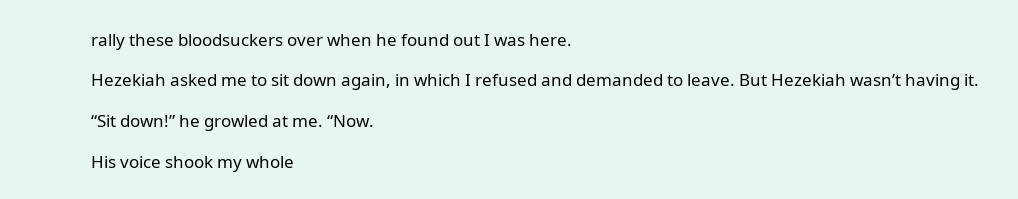rally these bloodsuckers over when he found out I was here.

Hezekiah asked me to sit down again, in which I refused and demanded to leave. But Hezekiah wasn’t having it.

“Sit down!” he growled at me. “Now.

His voice shook my whole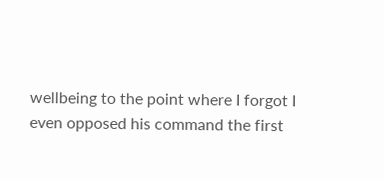wellbeing to the point where I forgot I even opposed his command the first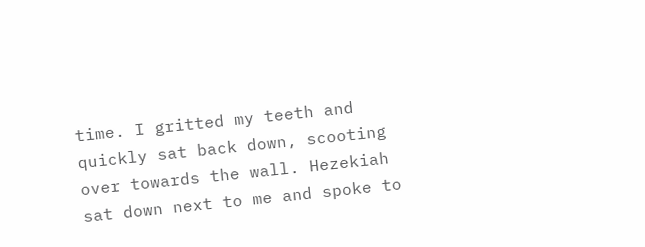time. I gritted my teeth and quickly sat back down, scooting over towards the wall. Hezekiah sat down next to me and spoke to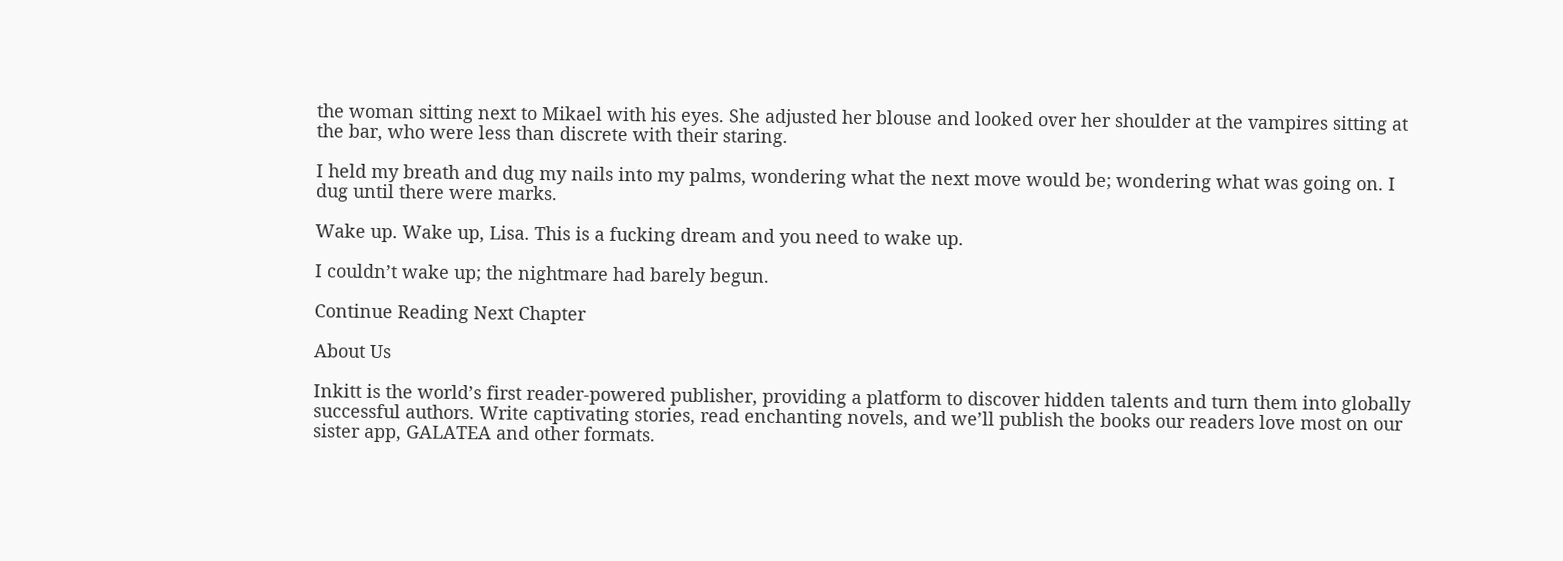the woman sitting next to Mikael with his eyes. She adjusted her blouse and looked over her shoulder at the vampires sitting at the bar, who were less than discrete with their staring.

I held my breath and dug my nails into my palms, wondering what the next move would be; wondering what was going on. I dug until there were marks.

Wake up. Wake up, Lisa. This is a fucking dream and you need to wake up.

I couldn’t wake up; the nightmare had barely begun.

Continue Reading Next Chapter

About Us

Inkitt is the world’s first reader-powered publisher, providing a platform to discover hidden talents and turn them into globally successful authors. Write captivating stories, read enchanting novels, and we’ll publish the books our readers love most on our sister app, GALATEA and other formats.